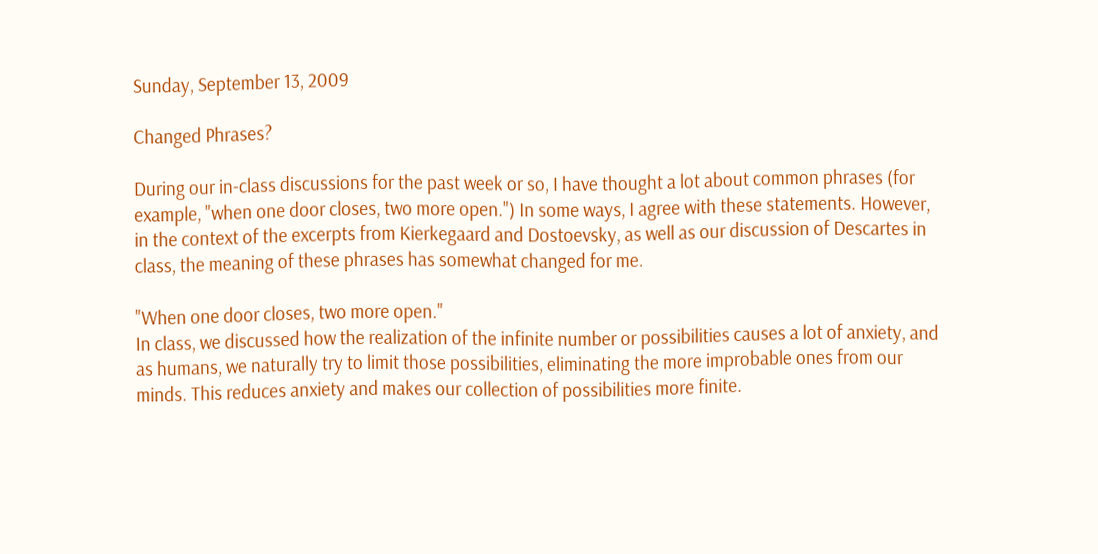Sunday, September 13, 2009

Changed Phrases?

During our in-class discussions for the past week or so, I have thought a lot about common phrases (for example, "when one door closes, two more open.") In some ways, I agree with these statements. However, in the context of the excerpts from Kierkegaard and Dostoevsky, as well as our discussion of Descartes in class, the meaning of these phrases has somewhat changed for me.

"When one door closes, two more open."
In class, we discussed how the realization of the infinite number or possibilities causes a lot of anxiety, and as humans, we naturally try to limit those possibilities, eliminating the more improbable ones from our minds. This reduces anxiety and makes our collection of possibilities more finite.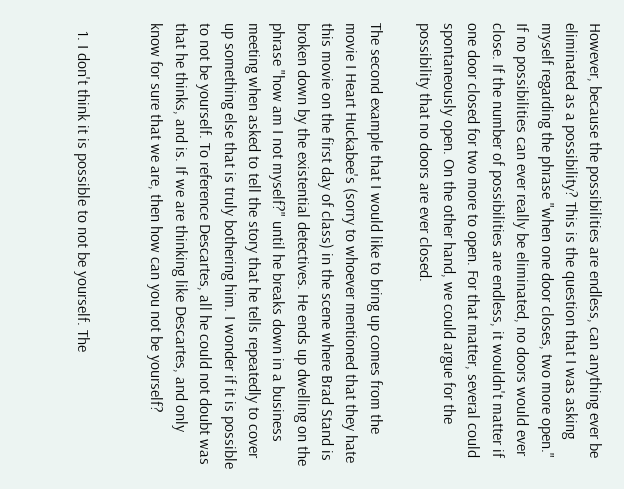However, because the possibilities are endless, can anything ever be eliminated as a possibility? This is the question that I was asking myself regarding the phrase "when one door closes, two more open." If no possibilities can ever really be eliminated, no doors would ever close. If the number of possibilities are endless, it wouldn't matter if one door closed for two more to open. For that matter, several could spontaneously open. On the other hand, we could argue for the possibility that no doors are ever closed.

The second example that I would like to bring up comes from the movie I Heart Huckabee's (sorry to whoever mentioned that they hate this movie on the first day of class) in the scene where Brad Stand is broken down by the existential detectives. He ends up dwelling on the phrase "how am I not myself?" until he breaks down in a business meeting when asked to tell the story that he tells repeatedly to cover up something else that is truly bothering him. I wonder if it is possible to not be yourself. To reference Descartes, all he could not doubt was that he thinks, and is. If we are thinking like Descartes, and only know for sure that we are, then how can you not be yourself?


  1. I don't think it is possible to not be yourself. The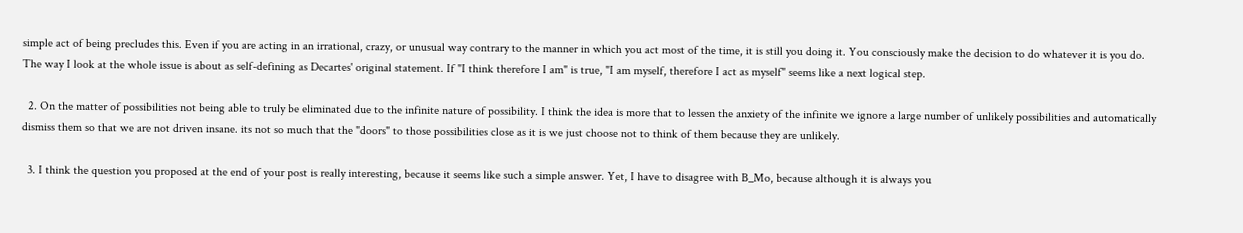simple act of being precludes this. Even if you are acting in an irrational, crazy, or unusual way contrary to the manner in which you act most of the time, it is still you doing it. You consciously make the decision to do whatever it is you do. The way I look at the whole issue is about as self-defining as Decartes' original statement. If "I think therefore I am" is true, "I am myself, therefore I act as myself" seems like a next logical step.

  2. On the matter of possibilities not being able to truly be eliminated due to the infinite nature of possibility. I think the idea is more that to lessen the anxiety of the infinite we ignore a large number of unlikely possibilities and automatically dismiss them so that we are not driven insane. its not so much that the "doors" to those possibilities close as it is we just choose not to think of them because they are unlikely.

  3. I think the question you proposed at the end of your post is really interesting, because it seems like such a simple answer. Yet, I have to disagree with B_Mo, because although it is always you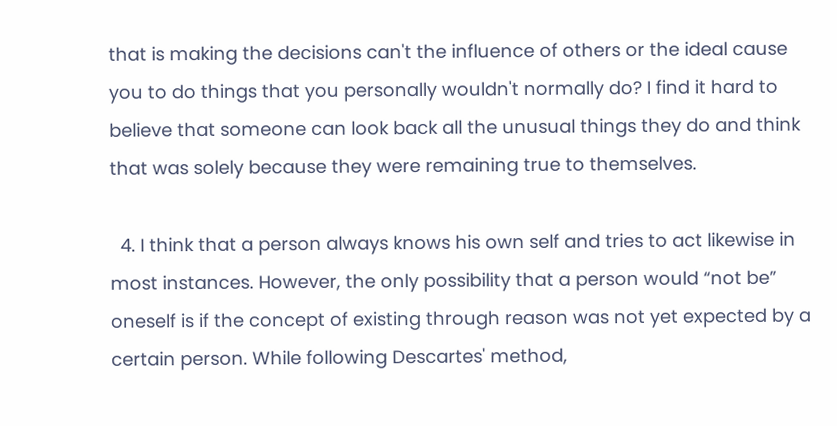that is making the decisions can't the influence of others or the ideal cause you to do things that you personally wouldn't normally do? I find it hard to believe that someone can look back all the unusual things they do and think that was solely because they were remaining true to themselves.

  4. I think that a person always knows his own self and tries to act likewise in most instances. However, the only possibility that a person would “not be” oneself is if the concept of existing through reason was not yet expected by a certain person. While following Descartes' method,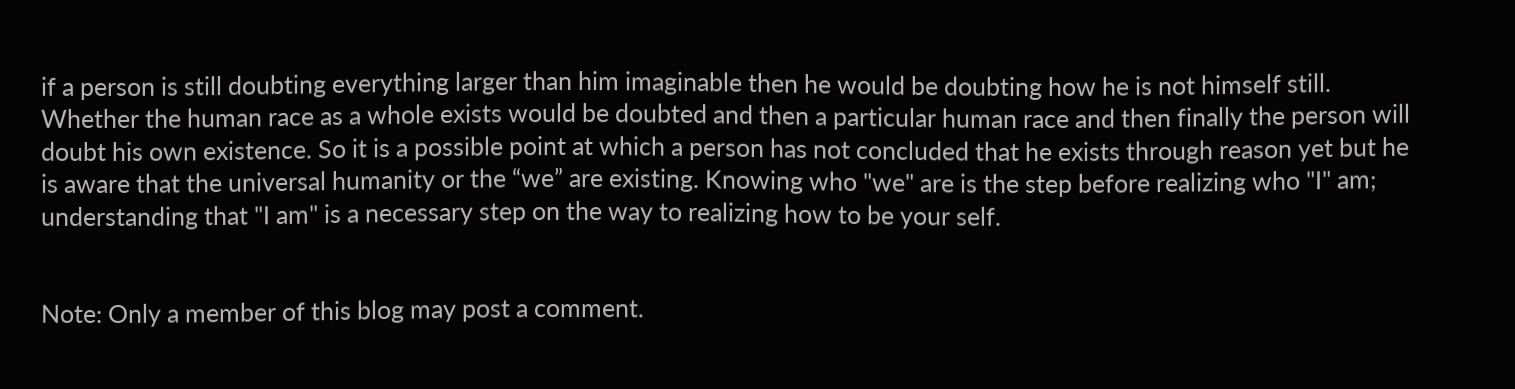if a person is still doubting everything larger than him imaginable then he would be doubting how he is not himself still. Whether the human race as a whole exists would be doubted and then a particular human race and then finally the person will doubt his own existence. So it is a possible point at which a person has not concluded that he exists through reason yet but he is aware that the universal humanity or the “we” are existing. Knowing who "we" are is the step before realizing who "I" am; understanding that "I am" is a necessary step on the way to realizing how to be your self.


Note: Only a member of this blog may post a comment.